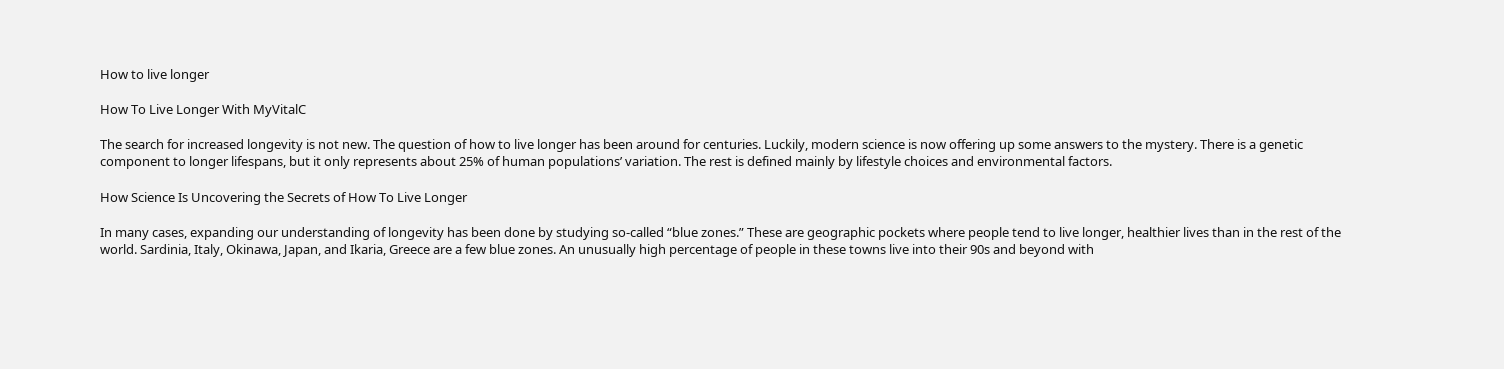How to live longer

How To Live Longer With MyVitalC

The search for increased longevity is not new. The question of how to live longer has been around for centuries. Luckily, modern science is now offering up some answers to the mystery. There is a genetic component to longer lifespans, but it only represents about 25% of human populations’ variation. The rest is defined mainly by lifestyle choices and environmental factors.

How Science Is Uncovering the Secrets of How To Live Longer

In many cases, expanding our understanding of longevity has been done by studying so-called “blue zones.” These are geographic pockets where people tend to live longer, healthier lives than in the rest of the world. Sardinia, Italy, Okinawa, Japan, and Ikaria, Greece are a few blue zones. An unusually high percentage of people in these towns live into their 90s and beyond with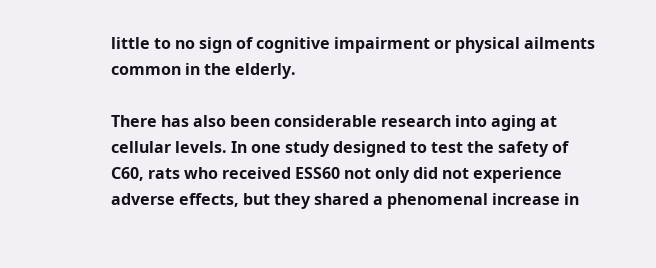little to no sign of cognitive impairment or physical ailments common in the elderly.

There has also been considerable research into aging at cellular levels. In one study designed to test the safety of C60, rats who received ESS60 not only did not experience adverse effects, but they shared a phenomenal increase in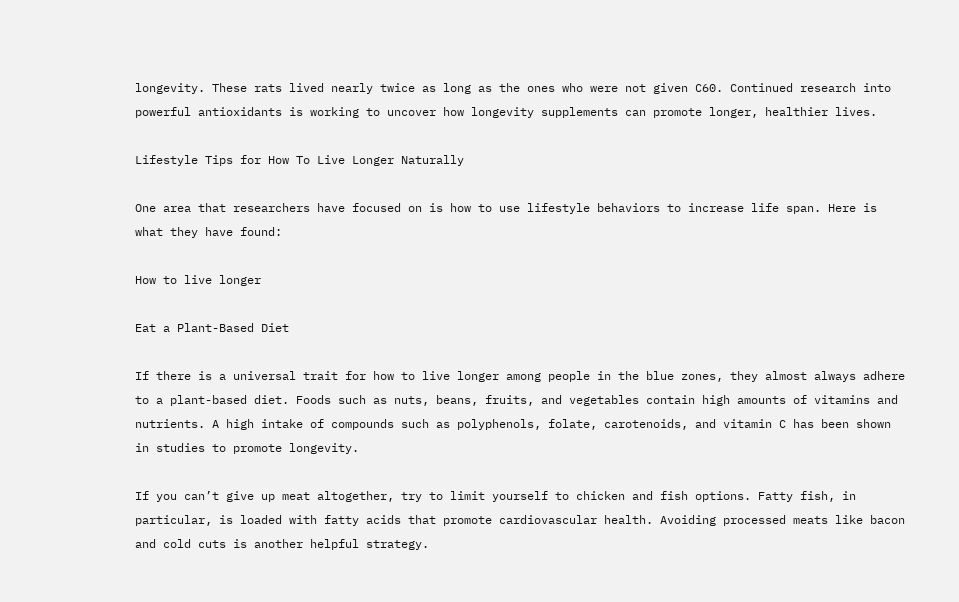longevity. These rats lived nearly twice as long as the ones who were not given C60. Continued research into powerful antioxidants is working to uncover how longevity supplements can promote longer, healthier lives.

Lifestyle Tips for How To Live Longer Naturally

One area that researchers have focused on is how to use lifestyle behaviors to increase life span. Here is what they have found:

How to live longer

Eat a Plant-Based Diet

If there is a universal trait for how to live longer among people in the blue zones, they almost always adhere to a plant-based diet. Foods such as nuts, beans, fruits, and vegetables contain high amounts of vitamins and nutrients. A high intake of compounds such as polyphenols, folate, carotenoids, and vitamin C has been shown in studies to promote longevity.

If you can’t give up meat altogether, try to limit yourself to chicken and fish options. Fatty fish, in particular, is loaded with fatty acids that promote cardiovascular health. Avoiding processed meats like bacon and cold cuts is another helpful strategy.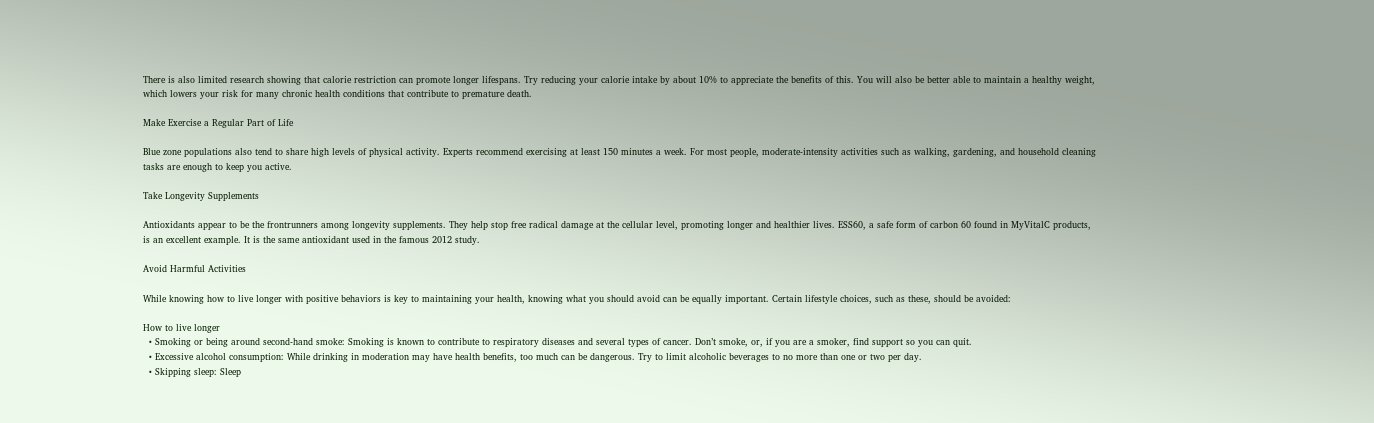There is also limited research showing that calorie restriction can promote longer lifespans. Try reducing your calorie intake by about 10% to appreciate the benefits of this. You will also be better able to maintain a healthy weight, which lowers your risk for many chronic health conditions that contribute to premature death.

Make Exercise a Regular Part of Life

Blue zone populations also tend to share high levels of physical activity. Experts recommend exercising at least 150 minutes a week. For most people, moderate-intensity activities such as walking, gardening, and household cleaning tasks are enough to keep you active.

Take Longevity Supplements

Antioxidants appear to be the frontrunners among longevity supplements. They help stop free radical damage at the cellular level, promoting longer and healthier lives. ESS60, a safe form of carbon 60 found in MyVitalC products, is an excellent example. It is the same antioxidant used in the famous 2012 study.

Avoid Harmful Activities

While knowing how to live longer with positive behaviors is key to maintaining your health, knowing what you should avoid can be equally important. Certain lifestyle choices, such as these, should be avoided:

How to live longer
  • Smoking or being around second-hand smoke: Smoking is known to contribute to respiratory diseases and several types of cancer. Don’t smoke, or, if you are a smoker, find support so you can quit.
  • Excessive alcohol consumption: While drinking in moderation may have health benefits, too much can be dangerous. Try to limit alcoholic beverages to no more than one or two per day.
  • Skipping sleep: Sleep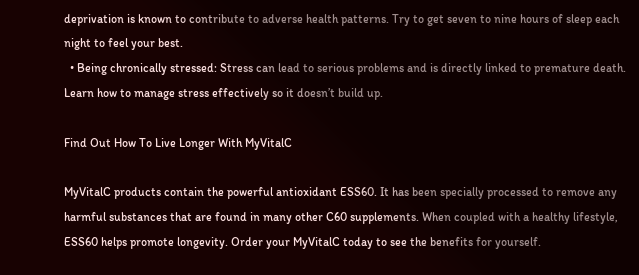deprivation is known to contribute to adverse health patterns. Try to get seven to nine hours of sleep each night to feel your best.
  • Being chronically stressed: Stress can lead to serious problems and is directly linked to premature death. Learn how to manage stress effectively so it doesn’t build up.

Find Out How To Live Longer With MyVitalC

MyVitalC products contain the powerful antioxidant ESS60. It has been specially processed to remove any harmful substances that are found in many other C60 supplements. When coupled with a healthy lifestyle, ESS60 helps promote longevity. Order your MyVitalC today to see the benefits for yourself.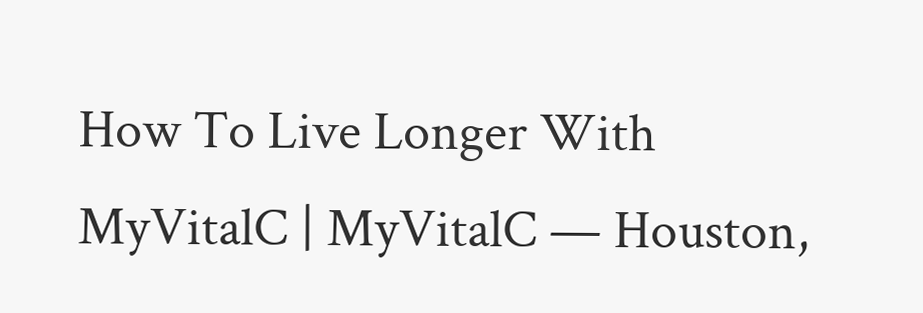How To Live Longer With MyVitalC | MyVitalC — Houston,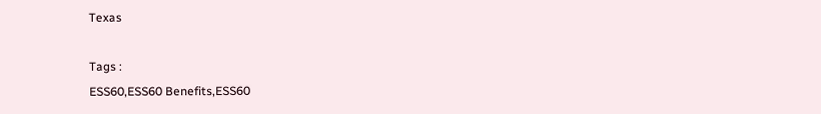Texas

Tags :
ESS60,ESS60 Benefits,ESS60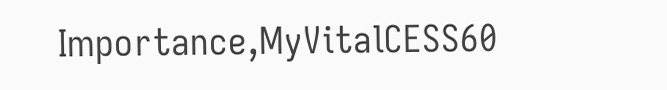Importance,MyVitalCESS60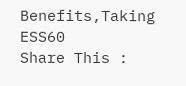Benefits,Taking ESS60
Share This :